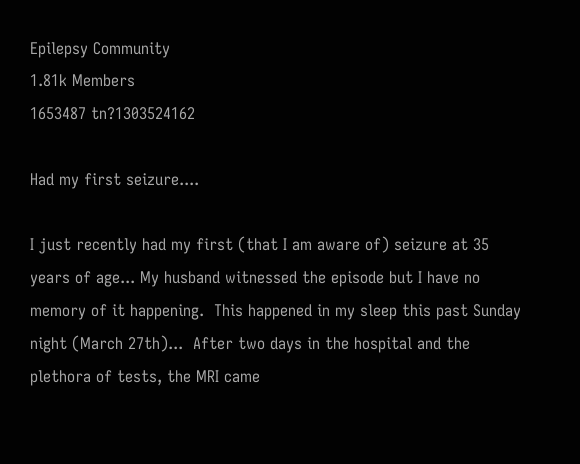Epilepsy Community
1.81k Members
1653487 tn?1303524162

Had my first seizure....

I just recently had my first (that I am aware of) seizure at 35 years of age... My husband witnessed the episode but I have no memory of it happening.  This happened in my sleep this past Sunday night (March 27th)...  After two days in the hospital and the plethora of tests, the MRI came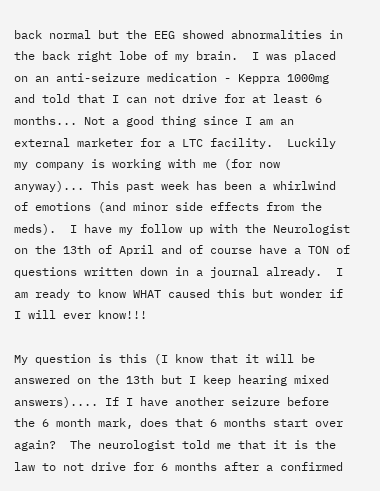back normal but the EEG showed abnormalities in the back right lobe of my brain.  I was placed on an anti-seizure medication - Keppra 1000mg and told that I can not drive for at least 6 months... Not a good thing since I am an external marketer for a LTC facility.  Luckily my company is working with me (for now anyway)... This past week has been a whirlwind of emotions (and minor side effects from the meds).  I have my follow up with the Neurologist on the 13th of April and of course have a TON of questions written down in a journal already.  I am ready to know WHAT caused this but wonder if I will ever know!!!

My question is this (I know that it will be answered on the 13th but I keep hearing mixed answers).... If I have another seizure before the 6 month mark, does that 6 months start over again?  The neurologist told me that it is the law to not drive for 6 months after a confirmed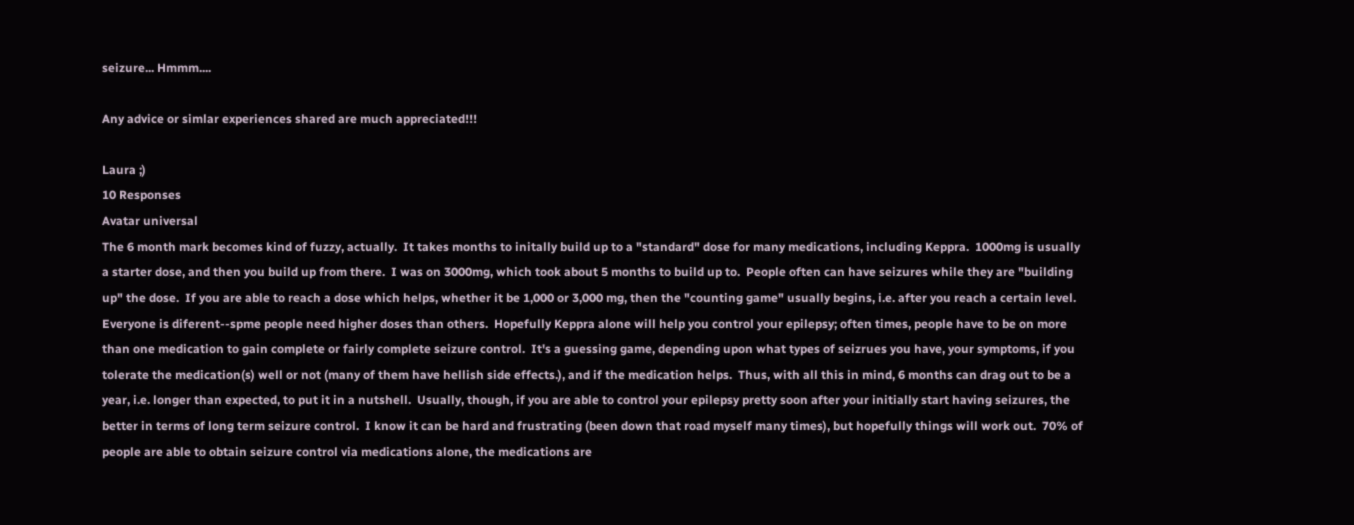seizure... Hmmm....

Any advice or simlar experiences shared are much appreciated!!!

Laura ;)
10 Responses
Avatar universal
The 6 month mark becomes kind of fuzzy, actually.  It takes months to initally build up to a "standard" dose for many medications, including Keppra.  1000mg is usually a starter dose, and then you build up from there.  I was on 3000mg, which took about 5 months to build up to.  People often can have seizures while they are "building up" the dose.  If you are able to reach a dose which helps, whether it be 1,000 or 3,000 mg, then the "counting game" usually begins, i.e. after you reach a certain level.  Everyone is diferent--spme people need higher doses than others.  Hopefully Keppra alone will help you control your epilepsy; often times, people have to be on more than one medication to gain complete or fairly complete seizure control.  It's a guessing game, depending upon what types of seizrues you have, your symptoms, if you tolerate the medication(s) well or not (many of them have hellish side effects.), and if the medication helps.  Thus, with all this in mind, 6 months can drag out to be a year, i.e. longer than expected, to put it in a nutshell.  Usually, though, if you are able to control your epilepsy pretty soon after your initially start having seizures, the better in terms of long term seizure control.  I know it can be hard and frustrating (been down that road myself many times), but hopefully things will work out.  70% of people are able to obtain seizure control via medications alone, the medications are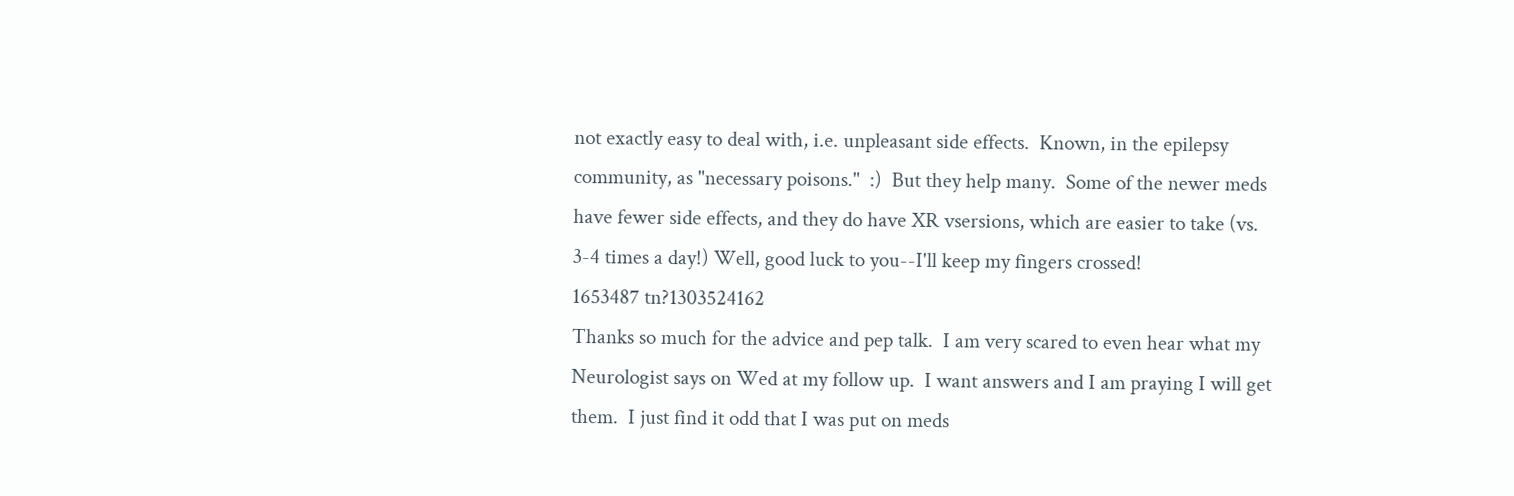not exactly easy to deal with, i.e. unpleasant side effects.  Known, in the epilepsy community, as "necessary poisons."  :)  But they help many.  Some of the newer meds have fewer side effects, and they do have XR vsersions, which are easier to take (vs. 3-4 times a day!) Well, good luck to you--I'll keep my fingers crossed!
1653487 tn?1303524162
Thanks so much for the advice and pep talk.  I am very scared to even hear what my Neurologist says on Wed at my follow up.  I want answers and I am praying I will get them.  I just find it odd that I was put on meds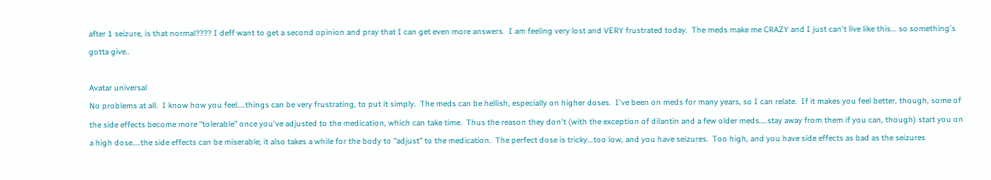after 1 seizure, is that normal???? I deff want to get a second opinion and pray that I can get even more answers.  I am feeling very lost and VERY frustrated today.  The meds make me CRAZY and I just can't live like this... so something's gotta give..

Avatar universal
No problems at all.  I know how you feel....things can be very frustrating, to put it simply.  The meds can be hellish, especially on higher doses.  I've been on meds for many years, so I can relate.  If it makes you feel better, though, some of the side effects become more "tolerable" once you've adjusted to the medication, which can take time.  Thus the reason they don't (with the exception of dilantin and a few older meds....stay away from them if you can, though) start you on a high dose....the side effects can be miserable; it also takes a while for the body to "adjust" to the medication.  The perfect dose is tricky...too low, and you have seizures.  Too high, and you have side effects as bad as the seizures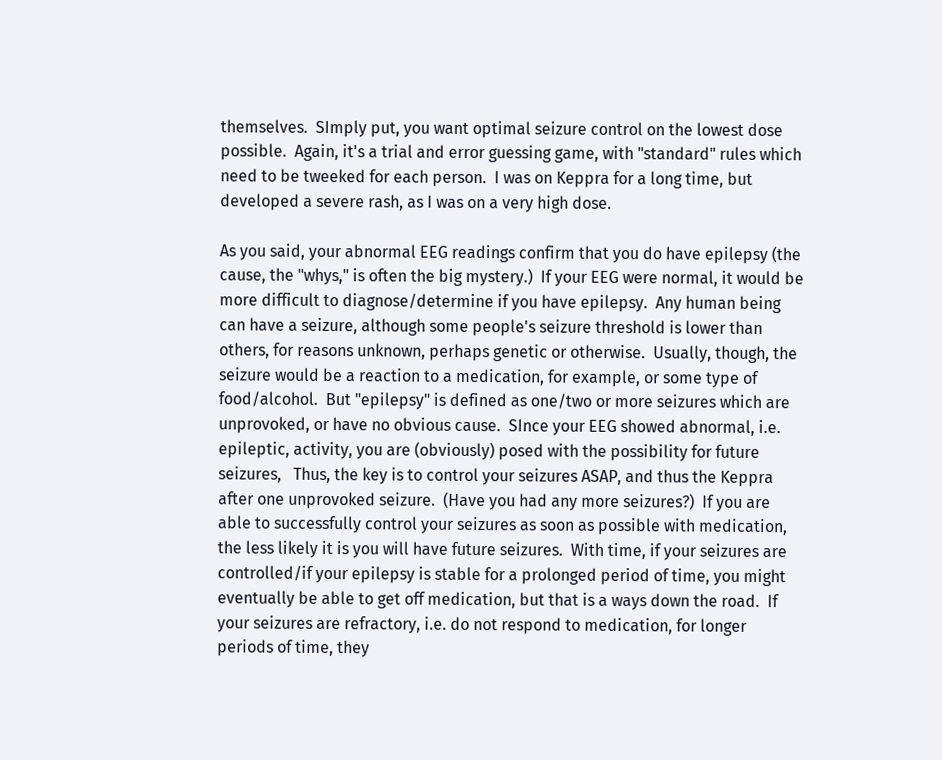themselves.  SImply put, you want optimal seizure control on the lowest dose possible.  Again, it's a trial and error guessing game, with "standard" rules which need to be tweeked for each person.  I was on Keppra for a long time, but developed a severe rash, as I was on a very high dose.

As you said, your abnormal EEG readings confirm that you do have epilepsy (the cause, the "whys," is often the big mystery.)  If your EEG were normal, it would be more difficult to diagnose/determine if you have epilepsy.  Any human being can have a seizure, although some people's seizure threshold is lower than others, for reasons unknown, perhaps genetic or otherwise.  Usually, though, the seizure would be a reaction to a medication, for example, or some type of food/alcohol.  But "epilepsy" is defined as one/two or more seizures which are unprovoked, or have no obvious cause.  SInce your EEG showed abnormal, i.e. epileptic, activity, you are (obviously) posed with the possibility for future seizures,   Thus, the key is to control your seizures ASAP, and thus the Keppra after one unprovoked seizure.  (Have you had any more seizures?)  If you are able to successfully control your seizures as soon as possible with medication, the less likely it is you will have future seizures.  With time, if your seizures are controlled/if your epilepsy is stable for a prolonged period of time, you might eventually be able to get off medication, but that is a ways down the road.  If your seizures are refractory, i.e. do not respond to medication, for longer periods of time, they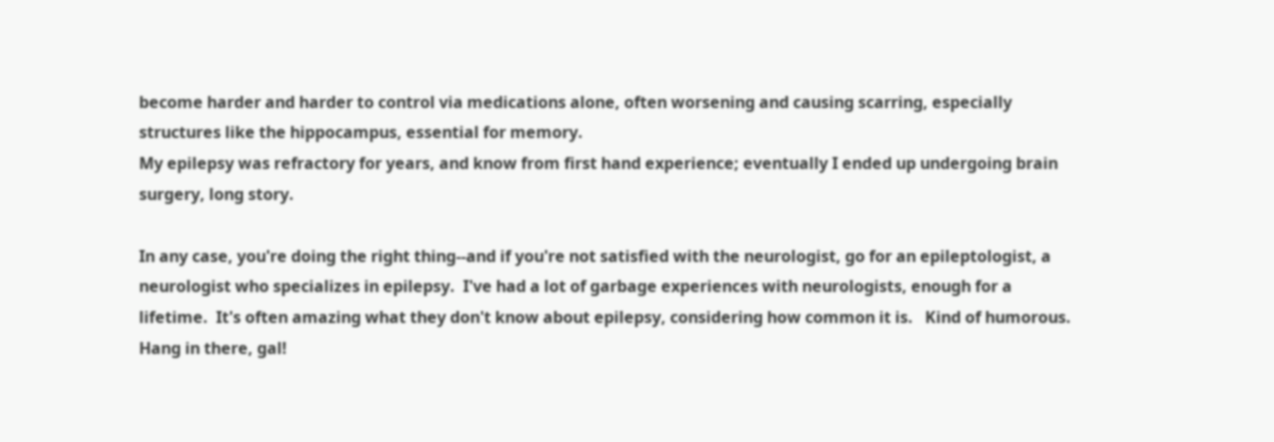become harder and harder to control via medications alone, often worsening and causing scarring, especially structures like the hippocampus, essential for memory.
My epilepsy was refractory for years, and know from first hand experience; eventually I ended up undergoing brain surgery, long story.

In any case, you're doing the right thing--and if you're not satisfied with the neurologist, go for an epileptologist, a neurologist who specializes in epilepsy.  I've had a lot of garbage experiences with neurologists, enough for a lifetime.  It's often amazing what they don't know about epilepsy, considering how common it is.   Kind of humorous.  Hang in there, gal!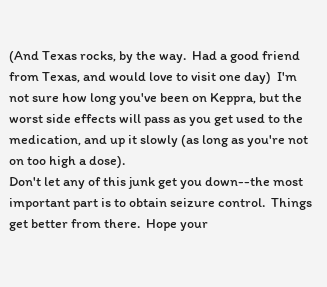(And Texas rocks, by the way.  Had a good friend from Texas, and would love to visit one day)  I'm not sure how long you've been on Keppra, but the worst side effects will pass as you get used to the medication, and up it slowly (as long as you're not on too high a dose).
Don't let any of this junk get you down--the most important part is to obtain seizure control.  Things get better from there.  Hope your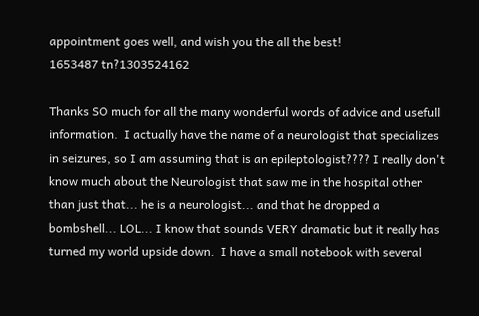appointment goes well, and wish you the all the best!
1653487 tn?1303524162

Thanks SO much for all the many wonderful words of advice and usefull information.  I actually have the name of a neurologist that specializes in seizures, so I am assuming that is an epileptologist???? I really don't know much about the Neurologist that saw me in the hospital other than just that... he is a neurologist... and that he dropped a bombshell... LOL... I know that sounds VERY dramatic but it really has turned my world upside down.  I have a small notebook with several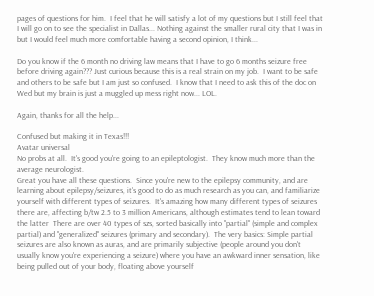pages of questions for him.  I feel that he will satisfy a lot of my questions but I still feel that I will go on to see the specialist in Dallas... Nothing against the smaller rural city that I was in but I would feel much more comfortable having a second opinion, I think...

Do you know if the 6 month no driving law means that I have to go 6 months seizure free before driving again??? Just curious because this is a real strain on my job.  I want to be safe and others to be safe but I am just so confused.  I know that I need to ask this of the doc on Wed but my brain is just a muggled up mess right now... LOL.

Again, thanks for all the help...

Confused but making it in Texas!!!
Avatar universal
No probs at all.  It's good you're going to an epileptologist.  They know much more than the average neurologist.
Great you have all these questions.  Since you're new to the epilepsy community, and are learning about epilepsy/seizures, it's good to do as much research as you can, and familiarize yourself with different types of seizures.  It's amazing how many different types of seizures there are, affecting b/tw 2.5 to 3 million Americans, although estimates tend to lean toward the latter  There are over 40 types of szs, sorted basically into "partial" (simple and complex partial) and "generalized" seizures (primary and secondary).  The very basics: Simple partial seizures are also known as auras, and are primarily subjective (people around you don't usually know you're experiencing a seizure) where you have an awkward inner sensation, like being pulled out of your body, floating above yourself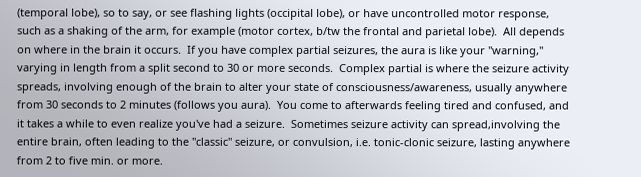(temporal lobe), so to say, or see flashing lights (occipital lobe), or have uncontrolled motor response, such as a shaking of the arm, for example (motor cortex, b/tw the frontal and parietal lobe).  All depends on where in the brain it occurs.  If you have complex partial seizures, the aura is like your "warning," varying in length from a split second to 30 or more seconds.  Complex partial is where the seizure activity spreads, involving enough of the brain to alter your state of consciousness/awareness, usually anywhere from 30 seconds to 2 minutes (follows you aura).  You come to afterwards feeling tired and confused, and it takes a while to even realize you've had a seizure.  Sometimes seizure activity can spread,involving the entire brain, often leading to the "classic" seizure, or convulsion, i.e. tonic-clonic seizure, lasting anywhere from 2 to five min. or more.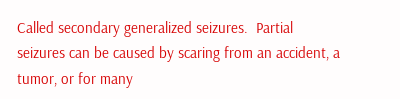Called secondary generalized seizures.  Partial seizures can be caused by scaring from an accident, a tumor, or for many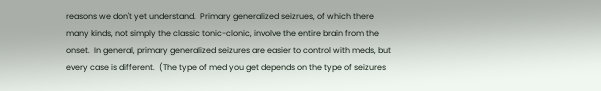reasons we don't yet understand.  Primary generalized seizrues, of which there many kinds, not simply the classic tonic-clonic, involve the entire brain from the onset.  In general, primary generalized seizures are easier to control with meds, but every case is different.  (The type of med you get depends on the type of seizures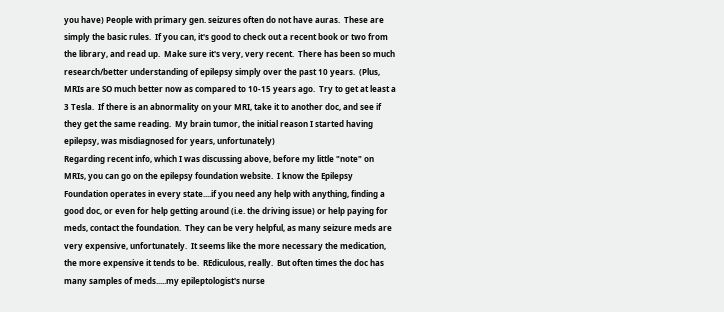you have) People with primary gen. seizures often do not have auras.  These are simply the basic rules.  If you can, it's good to check out a recent book or two from the library, and read up.  Make sure it's very, very recent.  There has been so much research/better understanding of epilepsy simply over the past 10 years.  (Plus, MRIs are SO much better now as compared to 10-15 years ago.  Try to get at least a 3 Tesla.  If there is an abnormality on your MRI, take it to another doc, and see if they get the same reading.  My brain tumor, the initial reason I started having epilepsy, was misdiagnosed for years, unfortunately)
Regarding recent info, which I was discussing above, before my little "note" on MRIs, you can go on the epilepsy foundation website.  I know the Epilepsy Foundation operates in every state....if you need any help with anything, finding a good doc, or even for help getting around (i.e. the driving issue) or help paying for meds, contact the foundation.  They can be very helpful, as many seizure meds are very expensive, unfortunately.  It seems like the more necessary the medication, the more expensive it tends to be.  REdiculous, really.  But often times the doc has many samples of meds.....my epileptologist's nurse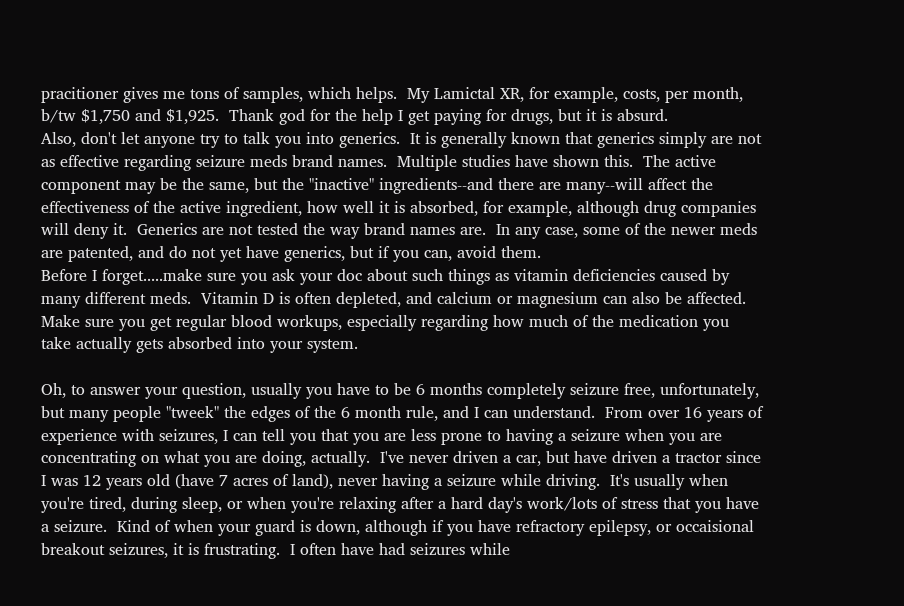pracitioner gives me tons of samples, which helps.  My Lamictal XR, for example, costs, per month, b/tw $1,750 and $1,925.  Thank god for the help I get paying for drugs, but it is absurd.
Also, don't let anyone try to talk you into generics.  It is generally known that generics simply are not as effective regarding seizure meds brand names.  Multiple studies have shown this.  The active component may be the same, but the "inactive" ingredients--and there are many--will affect the effectiveness of the active ingredient, how well it is absorbed, for example, although drug companies will deny it.  Generics are not tested the way brand names are.  In any case, some of the newer meds are patented, and do not yet have generics, but if you can, avoid them.
Before I forget.....make sure you ask your doc about such things as vitamin deficiencies caused by many different meds.  Vitamin D is often depleted, and calcium or magnesium can also be affected.  Make sure you get regular blood workups, especially regarding how much of the medication you take actually gets absorbed into your system.

Oh, to answer your question, usually you have to be 6 months completely seizure free, unfortunately, but many people "tweek" the edges of the 6 month rule, and I can understand.  From over 16 years of experience with seizures, I can tell you that you are less prone to having a seizure when you are concentrating on what you are doing, actually.  I've never driven a car, but have driven a tractor since I was 12 years old (have 7 acres of land), never having a seizure while driving.  It's usually when you're tired, during sleep, or when you're relaxing after a hard day's work/lots of stress that you have a seizure.  Kind of when your guard is down, although if you have refractory epilepsy, or occaisional breakout seizures, it is frustrating.  I often have had seizures while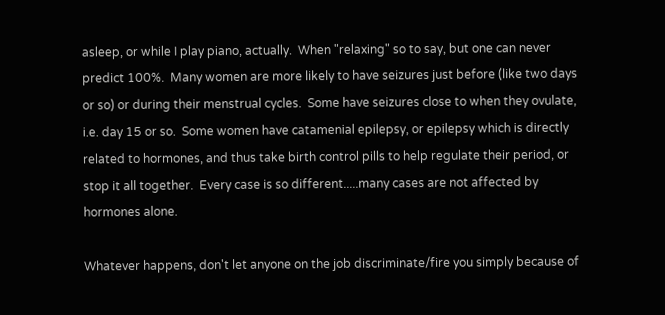asleep, or while I play piano, actually.  When "relaxing" so to say, but one can never predict 100%.  Many women are more likely to have seizures just before (like two days or so) or during their menstrual cycles.  Some have seizures close to when they ovulate, i.e. day 15 or so.  Some women have catamenial epilepsy, or epilepsy which is directly related to hormones, and thus take birth control pills to help regulate their period, or stop it all together.  Every case is so different.....many cases are not affected by hormones alone.

Whatever happens, don't let anyone on the job discriminate/fire you simply because of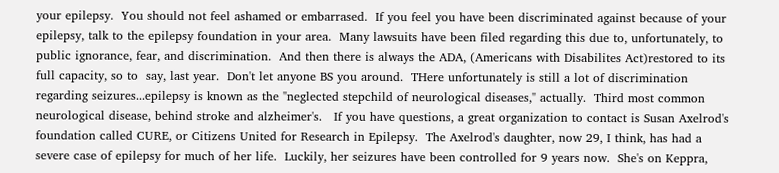your epilepsy.  You should not feel ashamed or embarrased.  If you feel you have been discriminated against because of your epilepsy, talk to the epilepsy foundation in your area.  Many lawsuits have been filed regarding this due to, unfortunately, to public ignorance, fear, and discrimination.  And then there is always the ADA, (Americans with Disabilites Act)restored to its full capacity, so to  say, last year.  Don't let anyone BS you around.  THere unfortunately is still a lot of discrimination regarding seizures...epilepsy is known as the "neglected stepchild of neurological diseases," actually.  Third most common neurological disease, behind stroke and alzheimer's.   If you have questions, a great organization to contact is Susan Axelrod's foundation called CURE, or Citizens United for Research in Epilepsy.  The Axelrod's daughter, now 29, I think, has had a severe case of epilepsy for much of her life.  Luckily, her seizures have been controlled for 9 years now.  She's on Keppra,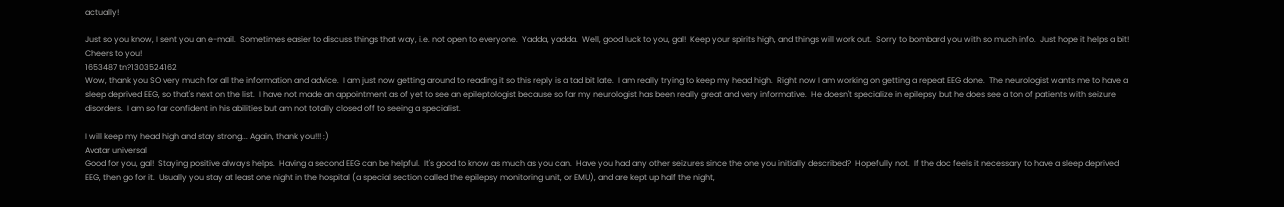actually!

Just so you know, I sent you an e-mail.  Sometimes easier to discuss things that way, i.e. not open to everyone.  Yadda, yadda.  Well, good luck to you, gal!  Keep your spirits high, and things will work out.  Sorry to bombard you with so much info.  Just hope it helps a bit!
Cheers to you!
1653487 tn?1303524162
Wow, thank you SO very much for all the information and advice.  I am just now getting around to reading it so this reply is a tad bit late.  I am really trying to keep my head high.  Right now I am working on getting a repeat EEG done.  The neurologist wants me to have a sleep deprived EEG, so that's next on the list.  I have not made an appointment as of yet to see an epileptologist because so far my neurologist has been really great and very informative.  He doesn't specialize in epilepsy but he does see a ton of patients with seizure disorders.  I am so far confident in his abilities but am not totally closed off to seeing a specialist.

I will keep my head high and stay strong... Again, thank you!!! :)
Avatar universal
Good for you, gal!  Staying positive always helps.  Having a second EEG can be helpful.  It's good to know as much as you can.  Have you had any other seizures since the one you initially described?  Hopefully not.  If the doc feels it necessary to have a sleep deprived EEG, then go for it.  Usually you stay at least one night in the hospital (a special section called the epilepsy monitoring unit, or EMU), and are kept up half the night,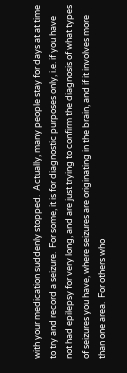with your medication suddenly stopped.  Actually, many people stay for days at at time to try and record a seizure.  For some, it is for diagnostic purposes only, i.e. if you have not had epilepsy for very long, and are just trying to confirm the diagnosis of what types of seizures you have, where seizures are originating in the brain, and if it involves more than one area.  For others who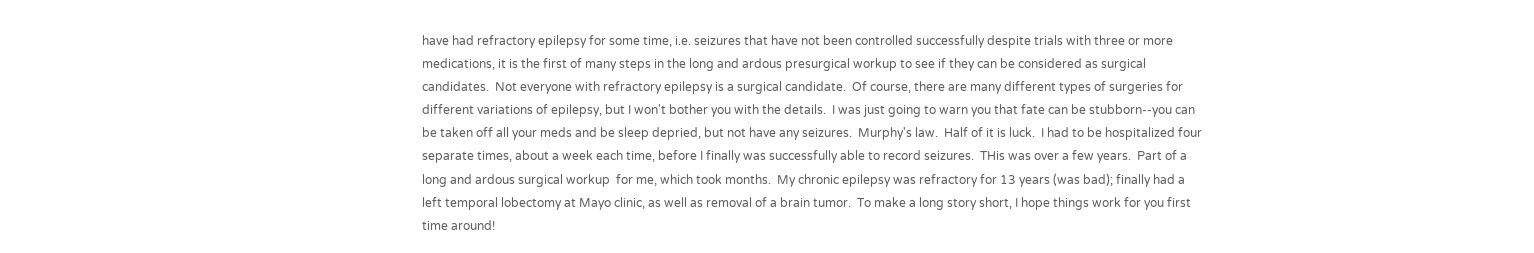have had refractory epilepsy for some time, i.e. seizures that have not been controlled successfully despite trials with three or more medications, it is the first of many steps in the long and ardous presurgical workup to see if they can be considered as surgical candidates.  Not everyone with refractory epilepsy is a surgical candidate.  Of course, there are many different types of surgeries for different variations of epilepsy, but I won't bother you with the details.  I was just going to warn you that fate can be stubborn--you can be taken off all your meds and be sleep depried, but not have any seizures.  Murphy's law.  Half of it is luck.  I had to be hospitalized four separate times, about a week each time, before I finally was successfully able to record seizures.  THis was over a few years.  Part of a long and ardous surgical workup  for me, which took months.  My chronic epilepsy was refractory for 13 years (was bad); finally had a left temporal lobectomy at Mayo clinic, as well as removal of a brain tumor.  To make a long story short, I hope things work for you first time around!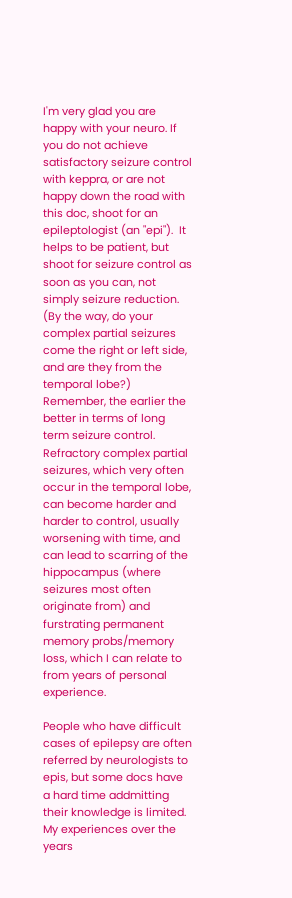I'm very glad you are happy with your neuro. If you do not achieve satisfactory seizure control with keppra, or are not happy down the road with this doc, shoot for an epileptologist (an "epi").  It helps to be patient, but shoot for seizure control as soon as you can, not simply seizure reduction.  (By the way, do your complex partial seizures come the right or left side, and are they from the temporal lobe?)  Remember, the earlier the better in terms of long term seizure control.  Refractory complex partial seizures, which very often occur in the temporal lobe, can become harder and harder to control, usually worsening with time, and can lead to scarring of the hippocampus (where seizures most often originate from) and furstrating permanent memory probs/memory loss, which I can relate to from years of personal experience.

People who have difficult cases of epilepsy are often referred by neurologists to epis, but some docs have a hard time addmitting their knowledge is limited.  My experiences over the years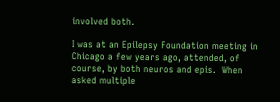involved both.

I was at an Epilepsy Foundation meeting in Chicago a few years ago, attended, of course, by both neuros and epis.  When asked multiple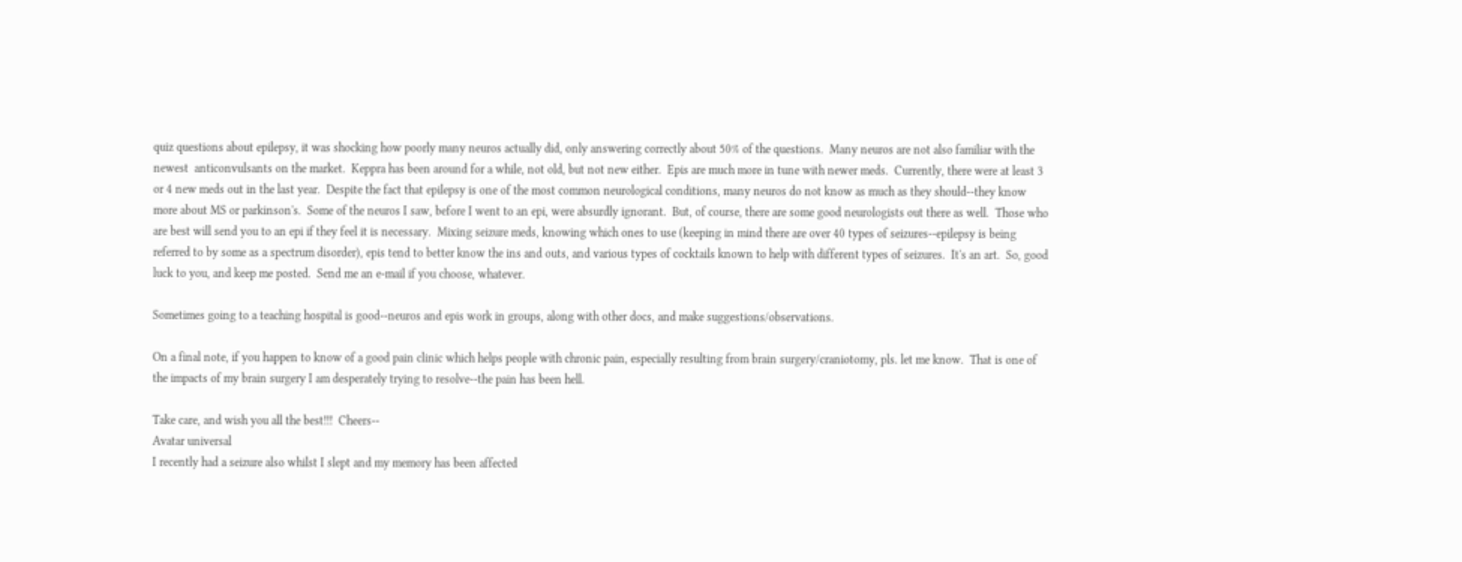quiz questions about epilepsy, it was shocking how poorly many neuros actually did, only answering correctly about 50% of the questions.  Many neuros are not also familiar with the newest  anticonvulsants on the market.  Keppra has been around for a while, not old, but not new either.  Epis are much more in tune with newer meds.  Currently, there were at least 3 or 4 new meds out in the last year.  Despite the fact that epilepsy is one of the most common neurological conditions, many neuros do not know as much as they should--they know more about MS or parkinson's.  Some of the neuros I saw, before I went to an epi, were absurdly ignorant.  But, of course, there are some good neurologists out there as well.  Those who are best will send you to an epi if they feel it is necessary.  Mixing seizure meds, knowing which ones to use (keeping in mind there are over 40 types of seizures--epilepsy is being referred to by some as a spectrum disorder), epis tend to better know the ins and outs, and various types of cocktails known to help with different types of seizures.  It's an art.  So, good luck to you, and keep me posted.  Send me an e-mail if you choose, whatever.

Sometimes going to a teaching hospital is good--neuros and epis work in groups, along with other docs, and make suggestions/observations.

On a final note, if you happen to know of a good pain clinic which helps people with chronic pain, especially resulting from brain surgery/craniotomy, pls. let me know.  That is one of the impacts of my brain surgery I am desperately trying to resolve--the pain has been hell.

Take care, and wish you all the best!!!  Cheers--
Avatar universal
I recently had a seizure also whilst I slept and my memory has been affected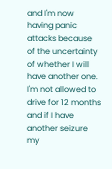and I'm now having panic attacks because of the uncertainty of whether I will have another one. I'm not allowed to drive for 12 months and if I have another seizure my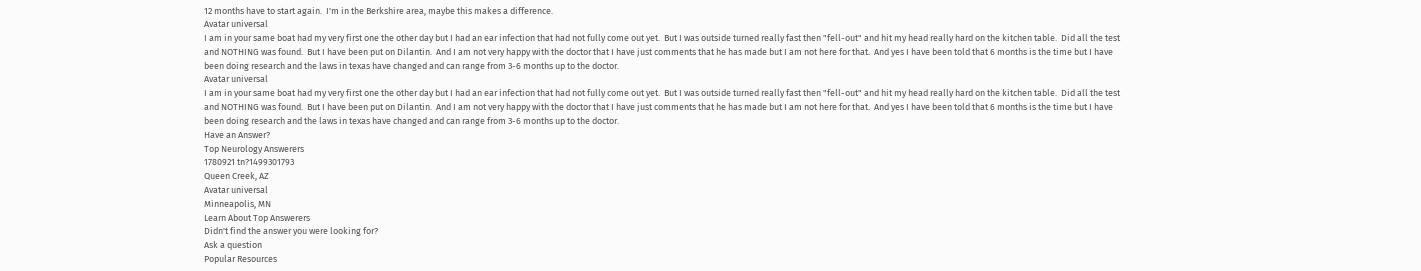12 months have to start again.  I'm in the Berkshire area, maybe this makes a difference.
Avatar universal
I am in your same boat had my very first one the other day but I had an ear infection that had not fully come out yet.  But I was outside turned really fast then "fell-out" and hit my head really hard on the kitchen table.  Did all the test and NOTHING was found.  But I have been put on Dilantin.  And I am not very happy with the doctor that I have just comments that he has made but I am not here for that.  And yes I have been told that 6 months is the time but I have been doing research and the laws in texas have changed and can range from 3-6 months up to the doctor.
Avatar universal
I am in your same boat had my very first one the other day but I had an ear infection that had not fully come out yet.  But I was outside turned really fast then "fell-out" and hit my head really hard on the kitchen table.  Did all the test and NOTHING was found.  But I have been put on Dilantin.  And I am not very happy with the doctor that I have just comments that he has made but I am not here for that.  And yes I have been told that 6 months is the time but I have been doing research and the laws in texas have changed and can range from 3-6 months up to the doctor.
Have an Answer?
Top Neurology Answerers
1780921 tn?1499301793
Queen Creek, AZ
Avatar universal
Minneapolis, MN
Learn About Top Answerers
Didn't find the answer you were looking for?
Ask a question
Popular Resources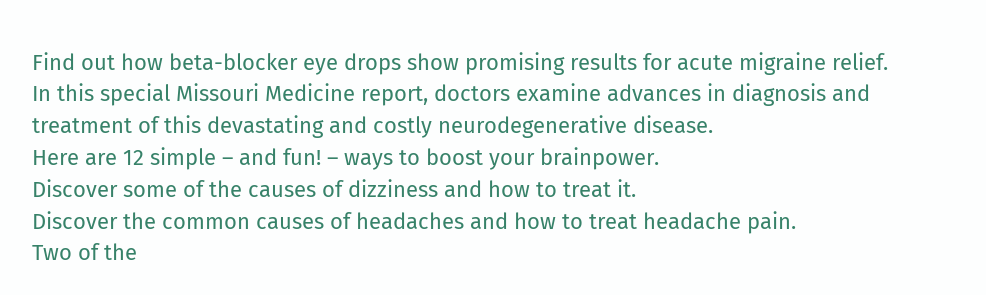Find out how beta-blocker eye drops show promising results for acute migraine relief.
In this special Missouri Medicine report, doctors examine advances in diagnosis and treatment of this devastating and costly neurodegenerative disease.
Here are 12 simple – and fun! – ways to boost your brainpower.
Discover some of the causes of dizziness and how to treat it.
Discover the common causes of headaches and how to treat headache pain.
Two of the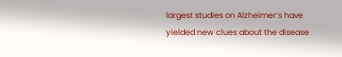largest studies on Alzheimer’s have yielded new clues about the disease